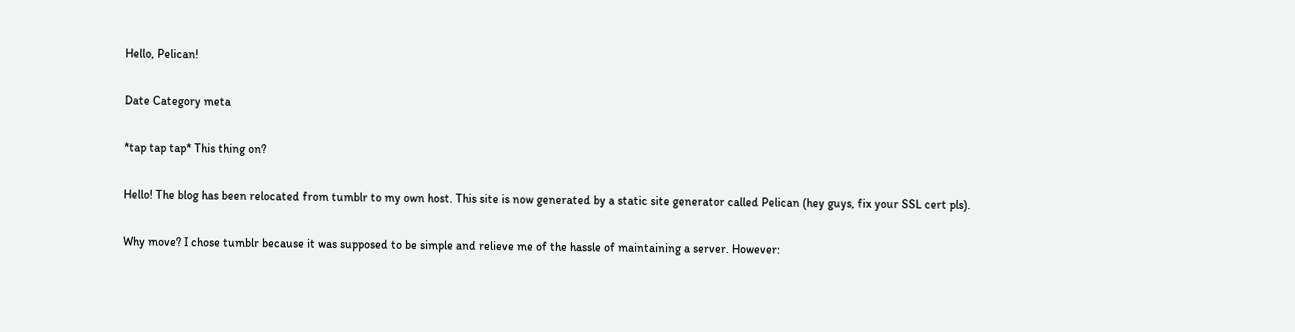Hello, Pelican!

Date Category meta

*tap tap tap* This thing on?

Hello! The blog has been relocated from tumblr to my own host. This site is now generated by a static site generator called Pelican (hey guys, fix your SSL cert pls).

Why move? I chose tumblr because it was supposed to be simple and relieve me of the hassle of maintaining a server. However: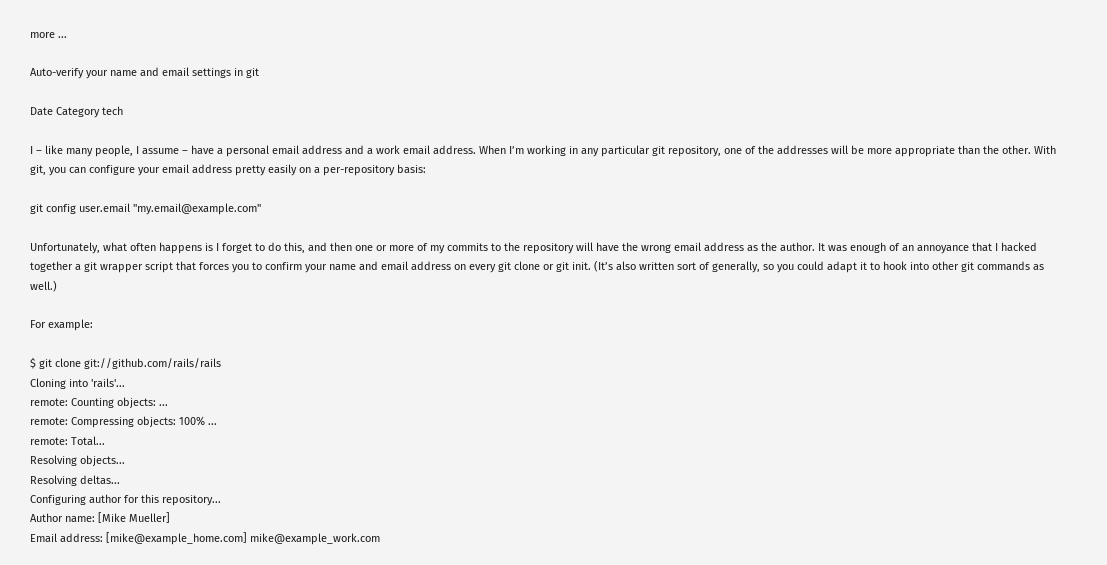more ...

Auto-verify your name and email settings in git

Date Category tech

I – like many people, I assume – have a personal email address and a work email address. When I’m working in any particular git repository, one of the addresses will be more appropriate than the other. With git, you can configure your email address pretty easily on a per-repository basis:

git config user.email "my.email@example.com"

Unfortunately, what often happens is I forget to do this, and then one or more of my commits to the repository will have the wrong email address as the author. It was enough of an annoyance that I hacked together a git wrapper script that forces you to confirm your name and email address on every git clone or git init. (It’s also written sort of generally, so you could adapt it to hook into other git commands as well.)

For example:

$ git clone git://github.com/rails/rails
Cloning into 'rails'...
remote: Counting objects: ...
remote: Compressing objects: 100% ...
remote: Total...
Resolving objects...
Resolving deltas...
Configuring author for this repository...
Author name: [Mike Mueller]
Email address: [mike@example_home.com] mike@example_work.com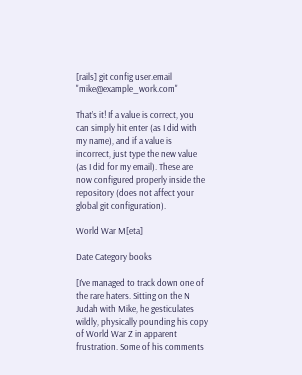[rails] git config user.email "mike@example_work.com"

That’s it! If a value is correct, you can simply hit enter (as I did with my name), and if a value is incorrect, just type the new value (as I did for my email). These are now configured properly inside the repository (does not affect your global git configuration).

World War M[eta]

Date Category books

[I’ve managed to track down one of the rare haters. Sitting on the N Judah with Mike, he gesticulates wildly, physically pounding his copy of World War Z in apparent frustration. Some of his comments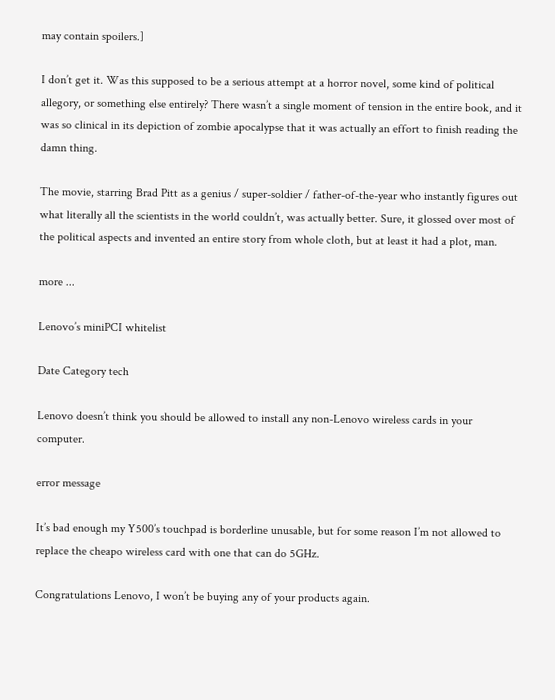may contain spoilers.]

I don’t get it. Was this supposed to be a serious attempt at a horror novel, some kind of political allegory, or something else entirely? There wasn’t a single moment of tension in the entire book, and it was so clinical in its depiction of zombie apocalypse that it was actually an effort to finish reading the damn thing.

The movie, starring Brad Pitt as a genius / super-soldier / father-of-the-year who instantly figures out what literally all the scientists in the world couldn’t, was actually better. Sure, it glossed over most of the political aspects and invented an entire story from whole cloth, but at least it had a plot, man.

more ...

Lenovo’s miniPCI whitelist

Date Category tech

Lenovo doesn’t think you should be allowed to install any non-Lenovo wireless cards in your computer.

error message

It’s bad enough my Y500’s touchpad is borderline unusable, but for some reason I’m not allowed to replace the cheapo wireless card with one that can do 5GHz.

Congratulations Lenovo, I won’t be buying any of your products again.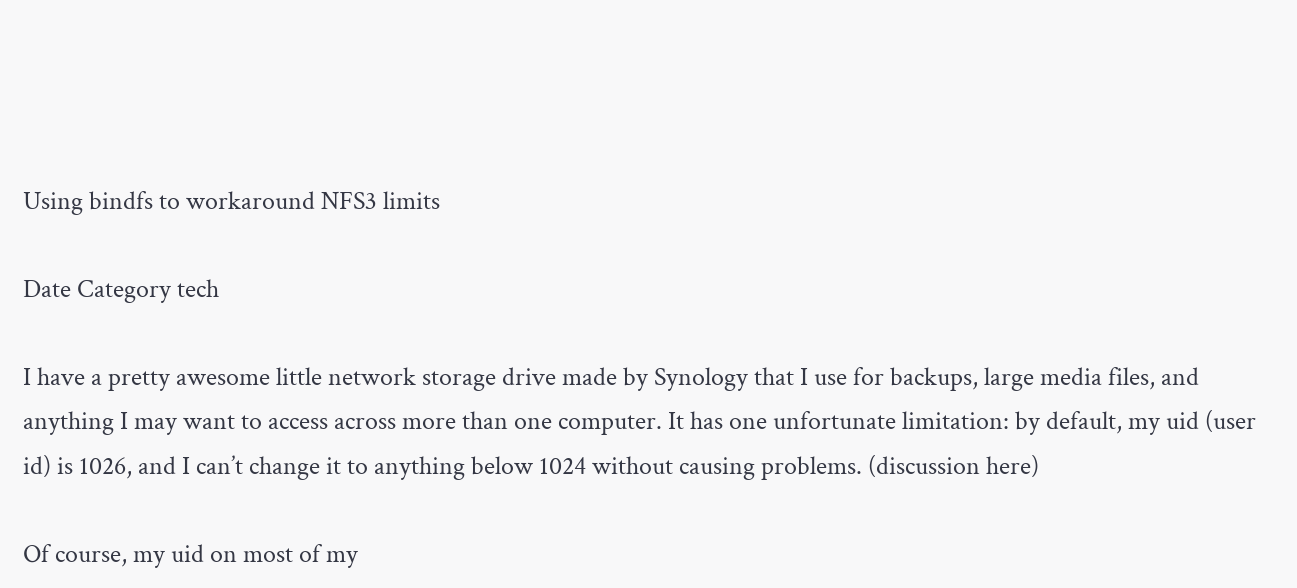Using bindfs to workaround NFS3 limits

Date Category tech

I have a pretty awesome little network storage drive made by Synology that I use for backups, large media files, and anything I may want to access across more than one computer. It has one unfortunate limitation: by default, my uid (user id) is 1026, and I can’t change it to anything below 1024 without causing problems. (discussion here)

Of course, my uid on most of my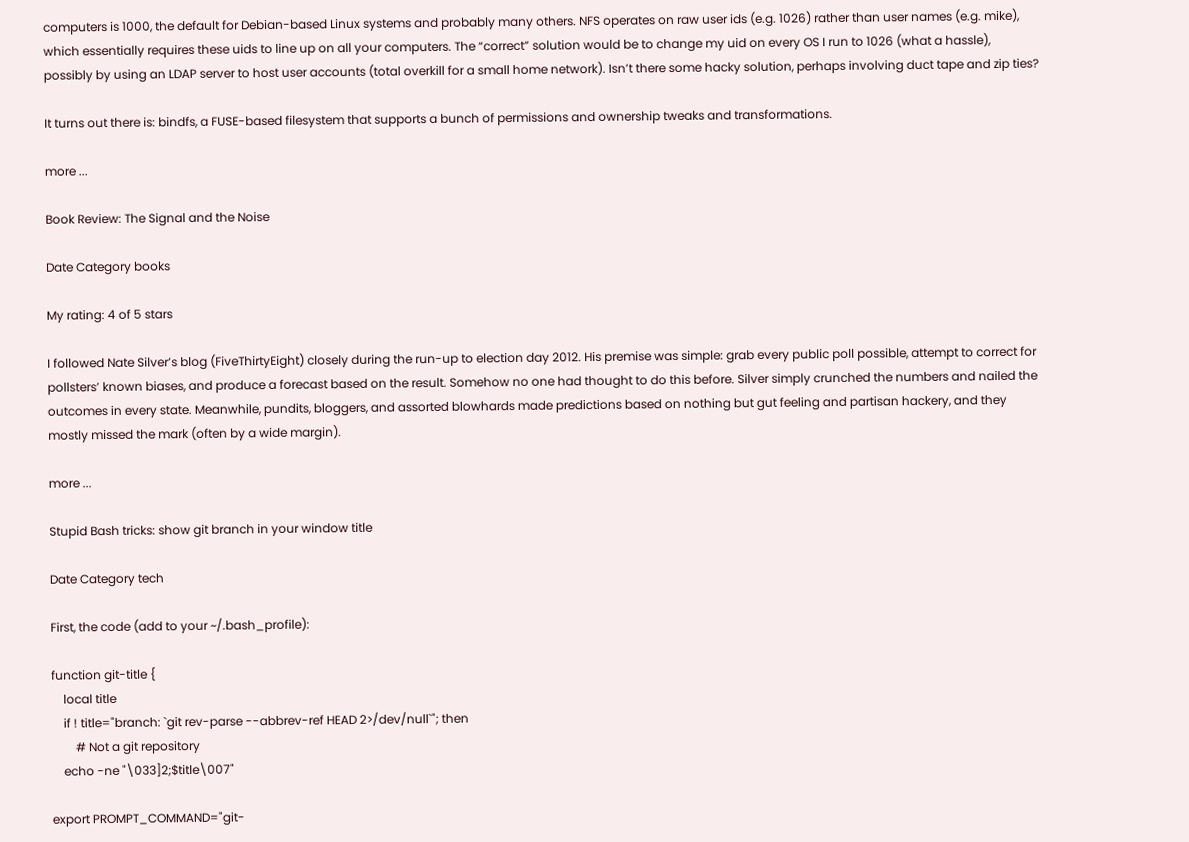computers is 1000, the default for Debian-based Linux systems and probably many others. NFS operates on raw user ids (e.g. 1026) rather than user names (e.g. mike), which essentially requires these uids to line up on all your computers. The “correct” solution would be to change my uid on every OS I run to 1026 (what a hassle), possibly by using an LDAP server to host user accounts (total overkill for a small home network). Isn’t there some hacky solution, perhaps involving duct tape and zip ties?

It turns out there is: bindfs, a FUSE-based filesystem that supports a bunch of permissions and ownership tweaks and transformations.

more ...

Book Review: The Signal and the Noise

Date Category books

My rating: 4 of 5 stars

I followed Nate Silver’s blog (FiveThirtyEight) closely during the run-up to election day 2012. His premise was simple: grab every public poll possible, attempt to correct for pollsters’ known biases, and produce a forecast based on the result. Somehow no one had thought to do this before. Silver simply crunched the numbers and nailed the outcomes in every state. Meanwhile, pundits, bloggers, and assorted blowhards made predictions based on nothing but gut feeling and partisan hackery, and they mostly missed the mark (often by a wide margin).

more ...

Stupid Bash tricks: show git branch in your window title

Date Category tech

First, the code (add to your ~/.bash_profile):

function git-title {
    local title
    if ! title="branch: `git rev-parse --abbrev-ref HEAD 2>/dev/null`"; then
        # Not a git repository
    echo -ne "\033]2;$title\007"

export PROMPT_COMMAND="git-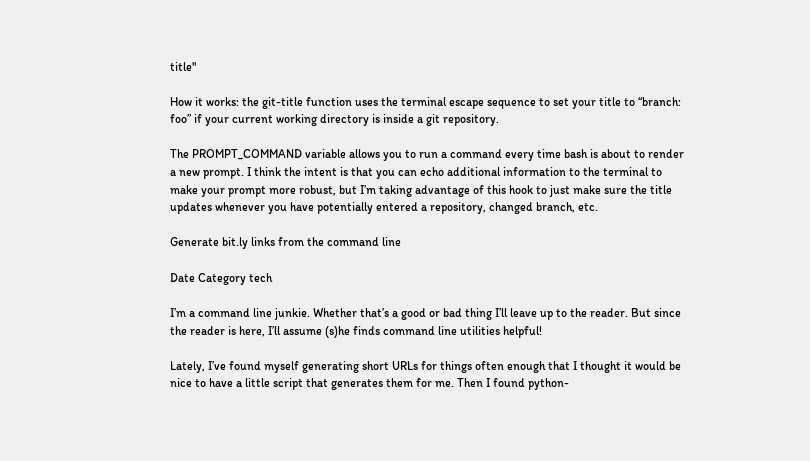title"

How it works: the git-title function uses the terminal escape sequence to set your title to “branch: foo” if your current working directory is inside a git repository.

The PROMPT_COMMAND variable allows you to run a command every time bash is about to render a new prompt. I think the intent is that you can echo additional information to the terminal to make your prompt more robust, but I’m taking advantage of this hook to just make sure the title updates whenever you have potentially entered a repository, changed branch, etc.

Generate bit.ly links from the command line

Date Category tech

I’m a command line junkie. Whether that’s a good or bad thing I’ll leave up to the reader. But since the reader is here, I’ll assume (s)he finds command line utilities helpful!

Lately, I’ve found myself generating short URLs for things often enough that I thought it would be nice to have a little script that generates them for me. Then I found python-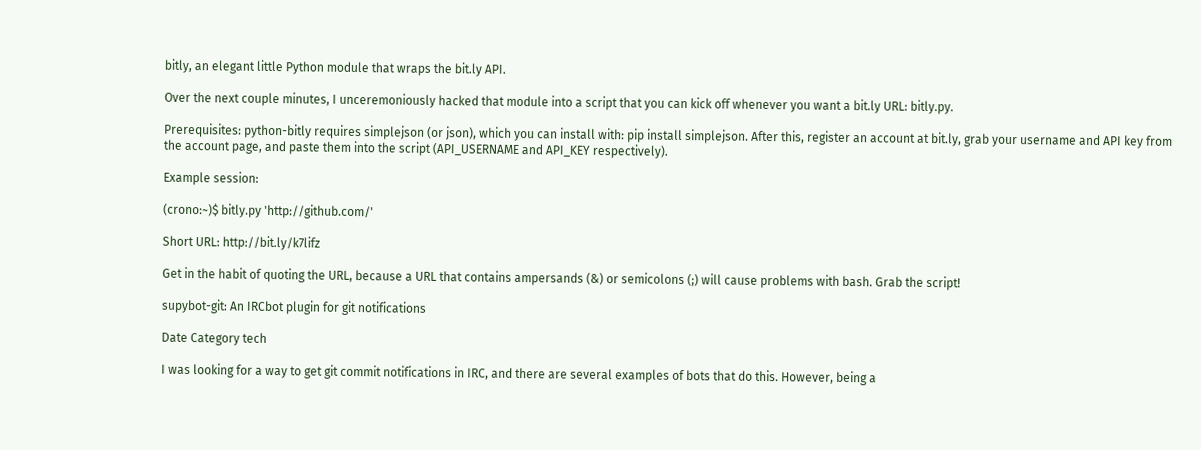bitly, an elegant little Python module that wraps the bit.ly API.

Over the next couple minutes, I unceremoniously hacked that module into a script that you can kick off whenever you want a bit.ly URL: bitly.py.

Prerequisites: python-bitly requires simplejson (or json), which you can install with: pip install simplejson. After this, register an account at bit.ly, grab your username and API key from the account page, and paste them into the script (API_USERNAME and API_KEY respectively).

Example session:

(crono:~)$ bitly.py 'http://github.com/'

Short URL: http://bit.ly/k7lifz

Get in the habit of quoting the URL, because a URL that contains ampersands (&) or semicolons (;) will cause problems with bash. Grab the script!

supybot-git: An IRCbot plugin for git notifications

Date Category tech

I was looking for a way to get git commit notifications in IRC, and there are several examples of bots that do this. However, being a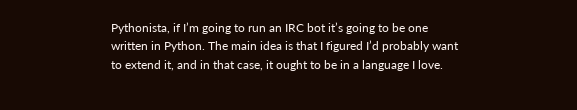Pythonista, if I’m going to run an IRC bot it’s going to be one written in Python. The main idea is that I figured I’d probably want to extend it, and in that case, it ought to be in a language I love.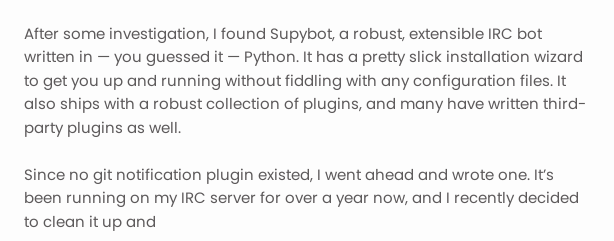After some investigation, I found Supybot, a robust, extensible IRC bot written in — you guessed it — Python. It has a pretty slick installation wizard to get you up and running without fiddling with any configuration files. It also ships with a robust collection of plugins, and many have written third-party plugins as well.

Since no git notification plugin existed, I went ahead and wrote one. It’s been running on my IRC server for over a year now, and I recently decided to clean it up and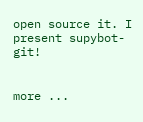open source it. I present supybot-git!


more ...